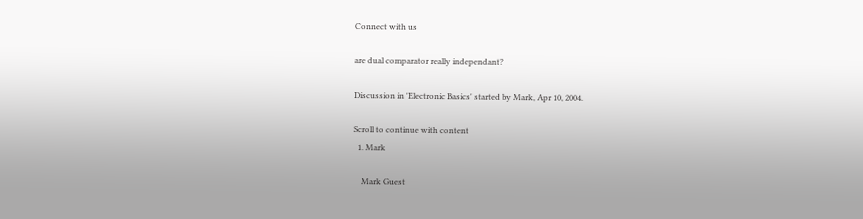Connect with us

are dual comparator really independant?

Discussion in 'Electronic Basics' started by Mark, Apr 10, 2004.

Scroll to continue with content
  1. Mark

    Mark Guest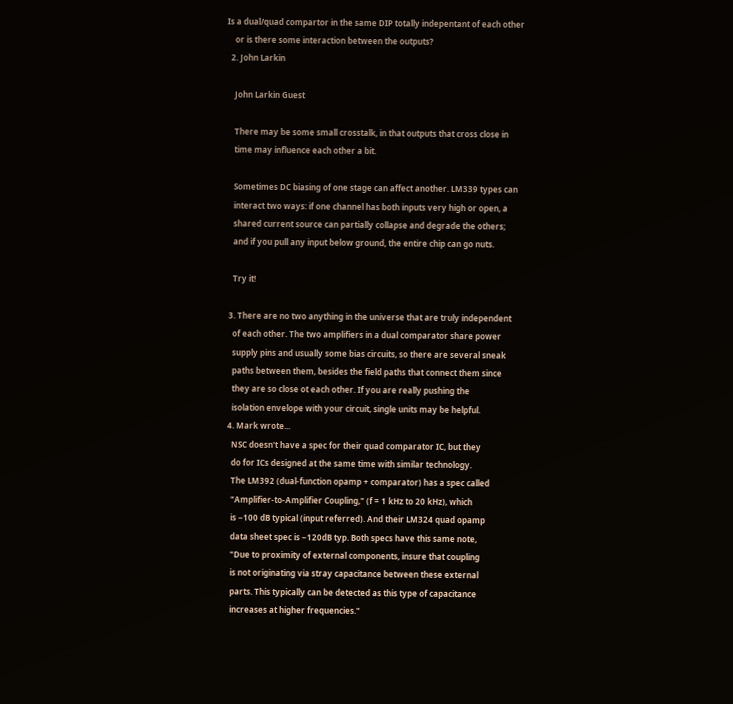Is a dual/quad compartor in the same DIP totally indepentant of each other
    or is there some interaction between the outputs?
  2. John Larkin

    John Larkin Guest

    There may be some small crosstalk, in that outputs that cross close in
    time may influence each other a bit.

    Sometimes DC biasing of one stage can affect another. LM339 types can
    interact two ways: if one channel has both inputs very high or open, a
    shared current source can partially collapse and degrade the others;
    and if you pull any input below ground, the entire chip can go nuts.

    Try it!

  3. There are no two anything in the universe that are truly independent
    of each other. The two amplifiers in a dual comparator share power
    supply pins and usually some bias circuits, so there are several sneak
    paths between them, besides the field paths that connect them since
    they are so close ot each other. If you are really pushing the
    isolation envelope with your circuit, single units may be helpful.
  4. Mark wrote...
    NSC doesn't have a spec for their quad comparator IC, but they
    do for ICs designed at the same time with similar technology.
    The LM392 (dual-function opamp + comparator) has a spec called
    "Amplifier-to-Amplifier Coupling," (f = 1 kHz to 20 kHz), which
    is −100 dB typical (input referred). And their LM324 quad opamp
    data sheet spec is −120dB typ. Both specs have this same note,
    "Due to proximity of external components, insure that coupling
    is not originating via stray capacitance between these external
    parts. This typically can be detected as this type of capacitance
    increases at higher frequencies."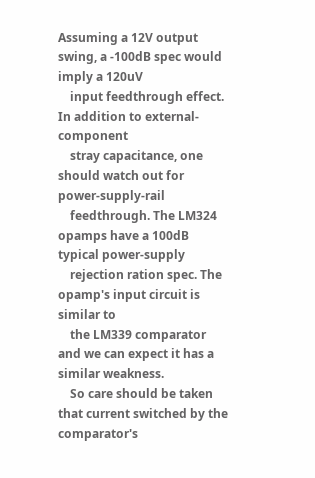Assuming a 12V output swing, a -100dB spec would imply a 120uV
    input feedthrough effect. In addition to external-component
    stray capacitance, one should watch out for power-supply-rail
    feedthrough. The LM324 opamps have a 100dB typical power-supply
    rejection ration spec. The opamp's input circuit is similar to
    the LM339 comparator and we can expect it has a similar weakness.
    So care should be taken that current switched by the comparator's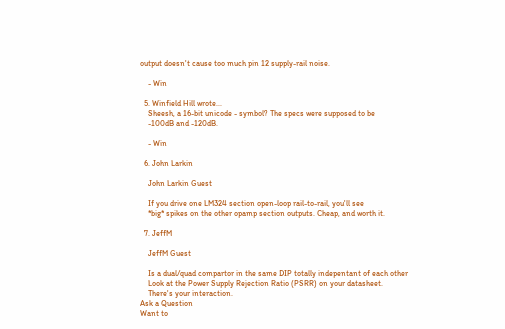output doesn't cause too much pin 12 supply-rail noise.

    - Win

  5. Winfield Hill wrote...
    Sheesh, a 16-bit unicode - symbol? The specs were supposed to be
    -100dB and -120dB.

    - Win

  6. John Larkin

    John Larkin Guest

    If you drive one LM324 section open-loop rail-to-rail, you'll see
    *big* spikes on the other opamp section outputs. Cheap, and worth it.

  7. JeffM

    JeffM Guest

    Is a dual/quad compartor in the same DIP totally indepentant of each other
    Look at the Power Supply Rejection Ratio (PSRR) on your datasheet.
    There's your interaction.
Ask a Question
Want to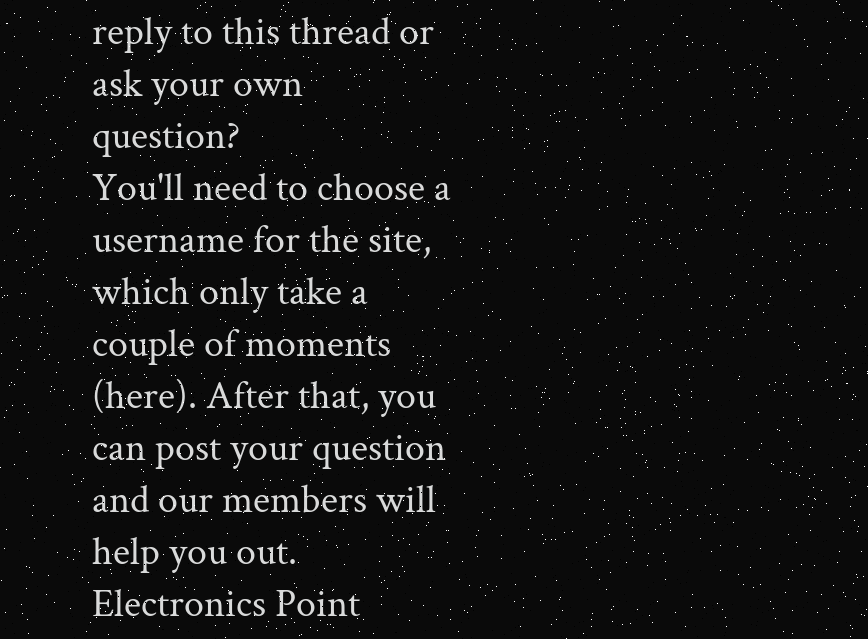reply to this thread or ask your own question?
You'll need to choose a username for the site, which only take a couple of moments (here). After that, you can post your question and our members will help you out.
Electronics Point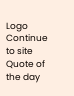Logo
Continue to site
Quote of the day